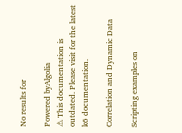No results for

Powered byAlgolia
⚠ This documentation is outdated. Please visit for the latest k6 documentation.

Correlation and Dynamic Data

Scripting examples on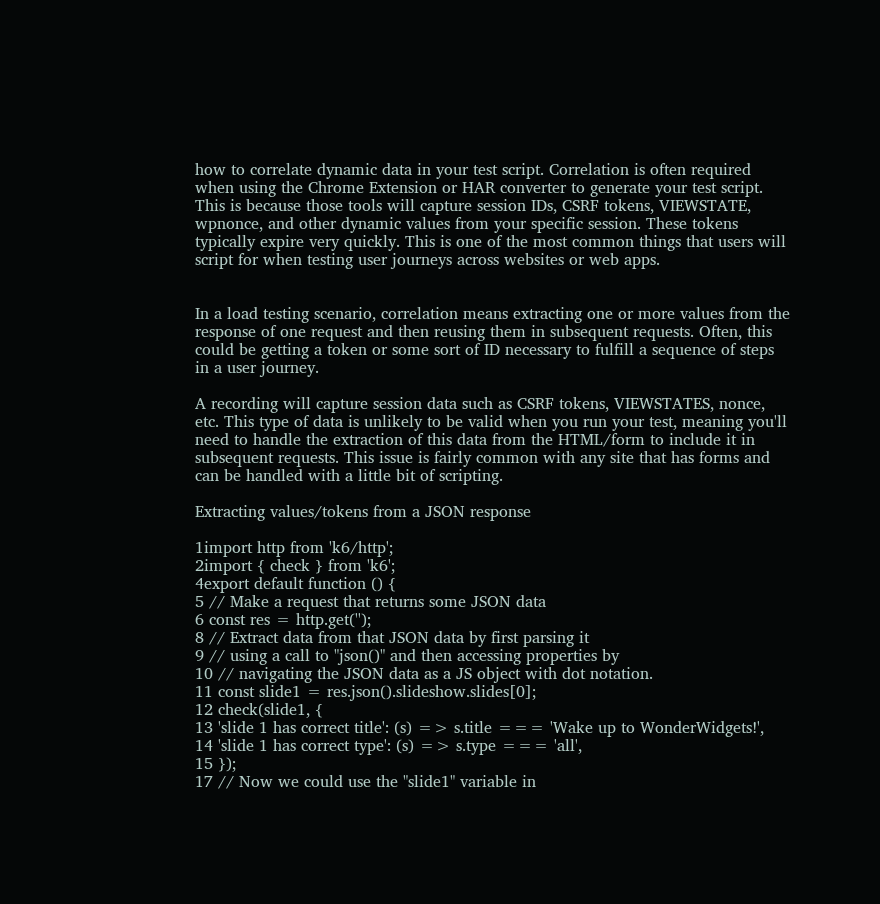how to correlate dynamic data in your test script. Correlation is often required when using the Chrome Extension or HAR converter to generate your test script. This is because those tools will capture session IDs, CSRF tokens, VIEWSTATE, wpnonce, and other dynamic values from your specific session. These tokens typically expire very quickly. This is one of the most common things that users will script for when testing user journeys across websites or web apps.


In a load testing scenario, correlation means extracting one or more values from the response of one request and then reusing them in subsequent requests. Often, this could be getting a token or some sort of ID necessary to fulfill a sequence of steps in a user journey.

A recording will capture session data such as CSRF tokens, VIEWSTATES, nonce, etc. This type of data is unlikely to be valid when you run your test, meaning you'll need to handle the extraction of this data from the HTML/form to include it in subsequent requests. This issue is fairly common with any site that has forms and can be handled with a little bit of scripting.

Extracting values/tokens from a JSON response

1import http from 'k6/http';
2import { check } from 'k6';
4export default function () {
5 // Make a request that returns some JSON data
6 const res = http.get('');
8 // Extract data from that JSON data by first parsing it
9 // using a call to "json()" and then accessing properties by
10 // navigating the JSON data as a JS object with dot notation.
11 const slide1 = res.json().slideshow.slides[0];
12 check(slide1, {
13 'slide 1 has correct title': (s) => s.title === 'Wake up to WonderWidgets!',
14 'slide 1 has correct type': (s) => s.type === 'all',
15 });
17 // Now we could use the "slide1" variable in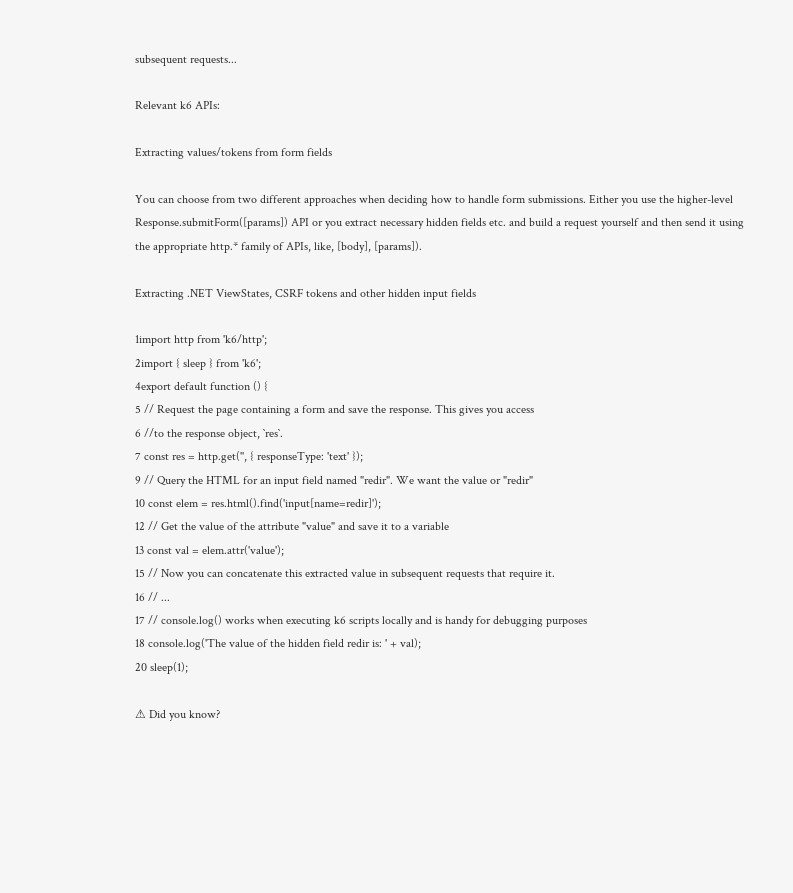subsequent requests...

Relevant k6 APIs:

Extracting values/tokens from form fields

You can choose from two different approaches when deciding how to handle form submissions. Either you use the higher-level Response.submitForm([params]) API or you extract necessary hidden fields etc. and build a request yourself and then send it using the appropriate http.* family of APIs, like, [body], [params]).

Extracting .NET ViewStates, CSRF tokens and other hidden input fields

1import http from 'k6/http';
2import { sleep } from 'k6';
4export default function () {
5 // Request the page containing a form and save the response. This gives you access
6 //to the response object, `res`.
7 const res = http.get('', { responseType: 'text' });
9 // Query the HTML for an input field named "redir". We want the value or "redir"
10 const elem = res.html().find('input[name=redir]');
12 // Get the value of the attribute "value" and save it to a variable
13 const val = elem.attr('value');
15 // Now you can concatenate this extracted value in subsequent requests that require it.
16 // ...
17 // console.log() works when executing k6 scripts locally and is handy for debugging purposes
18 console.log('The value of the hidden field redir is: ' + val);
20 sleep(1);

⚠ Did you know?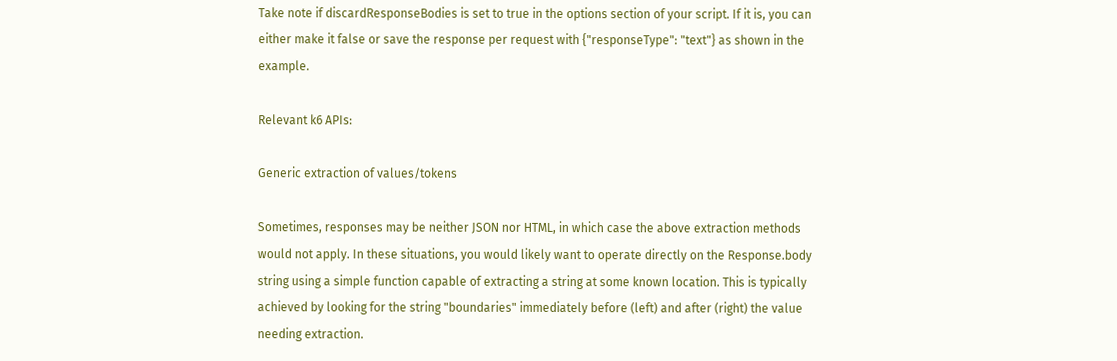Take note if discardResponseBodies is set to true in the options section of your script. If it is, you can either make it false or save the response per request with {"responseType": "text"} as shown in the example.

Relevant k6 APIs:

Generic extraction of values/tokens

Sometimes, responses may be neither JSON nor HTML, in which case the above extraction methods would not apply. In these situations, you would likely want to operate directly on the Response.body string using a simple function capable of extracting a string at some known location. This is typically achieved by looking for the string "boundaries" immediately before (left) and after (right) the value needing extraction.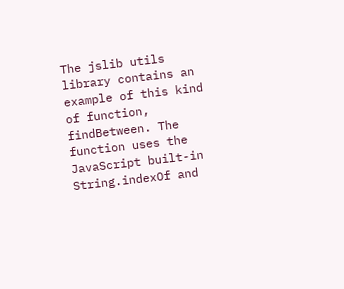The jslib utils library contains an example of this kind of function, findBetween. The function uses the JavaScript built-in String.indexOf and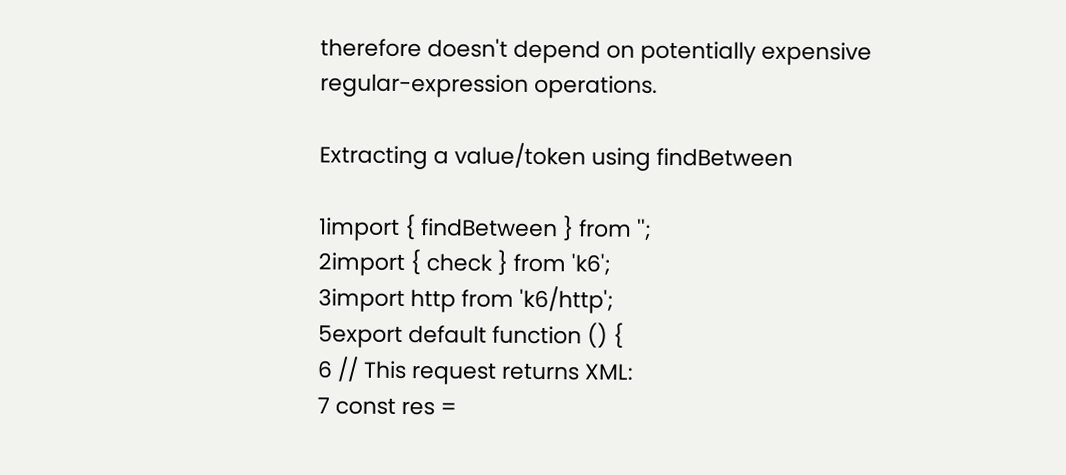therefore doesn't depend on potentially expensive regular-expression operations.

Extracting a value/token using findBetween

1import { findBetween } from '';
2import { check } from 'k6';
3import http from 'k6/http';
5export default function () {
6 // This request returns XML:
7 const res =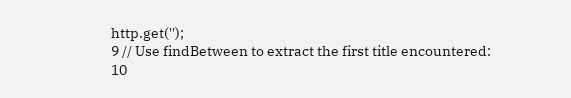http.get('');
9 // Use findBetween to extract the first title encountered:
10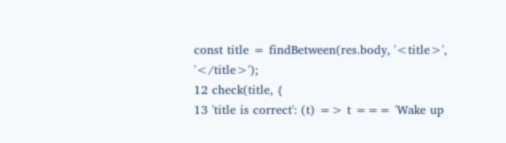const title = findBetween(res.body, '<title>', '</title>');
12 check(title, {
13 'title is correct': (t) => t === 'Wake up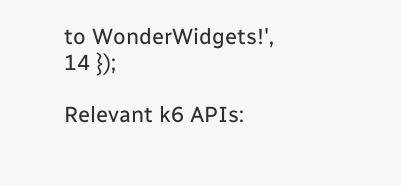to WonderWidgets!',
14 });

Relevant k6 APIs: